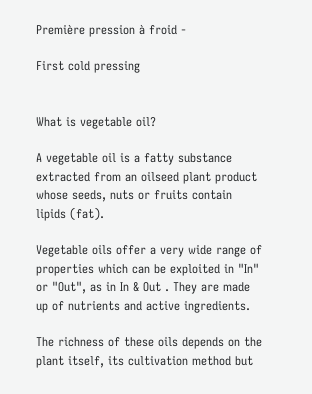Première pression à froid -

First cold pressing


What is vegetable oil?

A vegetable oil is a fatty substance extracted from an oilseed plant product whose seeds, nuts or fruits contain lipids (fat).

Vegetable oils offer a very wide range of properties which can be exploited in "In" or "Out", as in In & Out . They are made up of nutrients and active ingredients.

The richness of these oils depends on the plant itself, its cultivation method but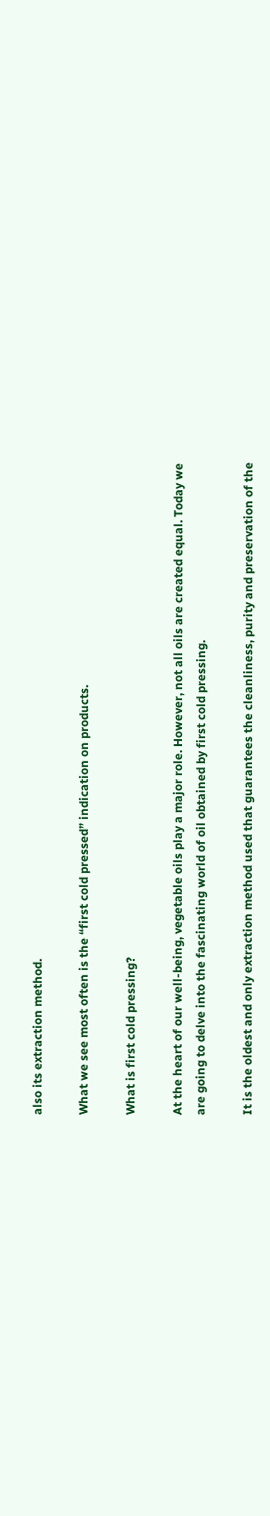also its extraction method.

What we see most often is the “first cold pressed” indication on products.

What is first cold pressing?

At the heart of our well-being, vegetable oils play a major role. However, not all oils are created equal. Today we are going to delve into the fascinating world of oil obtained by first cold pressing.

It is the oldest and only extraction method used that guarantees the cleanliness, purity and preservation of the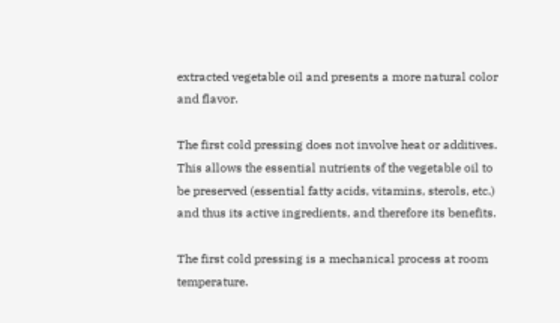extracted vegetable oil and presents a more natural color and flavor.

The first cold pressing does not involve heat or additives. This allows the essential nutrients of the vegetable oil to be preserved (essential fatty acids, vitamins, sterols, etc.) and thus its active ingredients, and therefore its benefits.

The first cold pressing is a mechanical process at room temperature.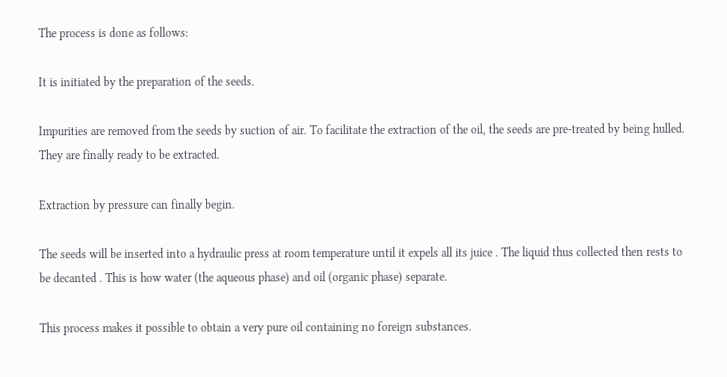The process is done as follows:

It is initiated by the preparation of the seeds.

Impurities are removed from the seeds by suction of air. To facilitate the extraction of the oil, the seeds are pre-treated by being hulled. They are finally ready to be extracted.

Extraction by pressure can finally begin.

The seeds will be inserted into a hydraulic press at room temperature until it expels all its juice . The liquid thus collected then rests to be decanted . This is how water (the aqueous phase) and oil (organic phase) separate.

This process makes it possible to obtain a very pure oil containing no foreign substances.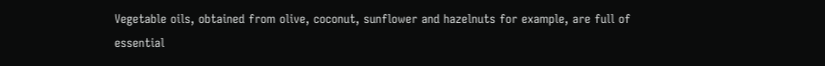Vegetable oils, obtained from olive, coconut, sunflower and hazelnuts for example, are full of essential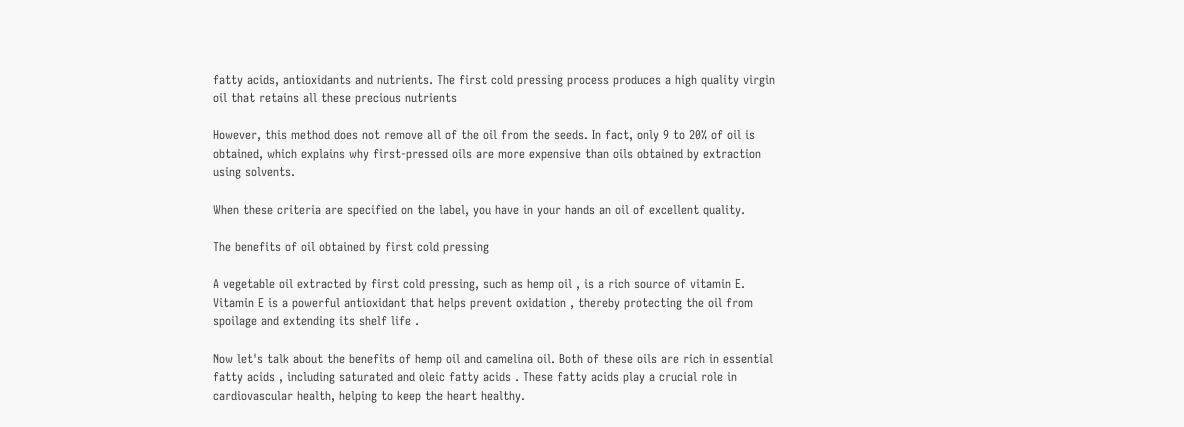fatty acids, antioxidants and nutrients. The first cold pressing process produces a high quality virgin oil that retains all these precious nutrients

However, this method does not remove all of the oil from the seeds. In fact, only 9 to 20% of oil is obtained, which explains why first-pressed oils are more expensive than oils obtained by extraction using solvents.

When these criteria are specified on the label, you have in your hands an oil of excellent quality.

The benefits of oil obtained by first cold pressing

A vegetable oil extracted by first cold pressing, such as hemp oil , is a rich source of vitamin E. Vitamin E is a powerful antioxidant that helps prevent oxidation , thereby protecting the oil from spoilage and extending its shelf life .

Now let's talk about the benefits of hemp oil and camelina oil. Both of these oils are rich in essential fatty acids , including saturated and oleic fatty acids . These fatty acids play a crucial role in cardiovascular health, helping to keep the heart healthy.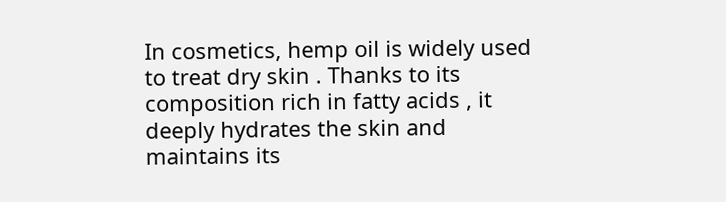In cosmetics, hemp oil is widely used to treat dry skin . Thanks to its composition rich in fatty acids , it deeply hydrates the skin and maintains its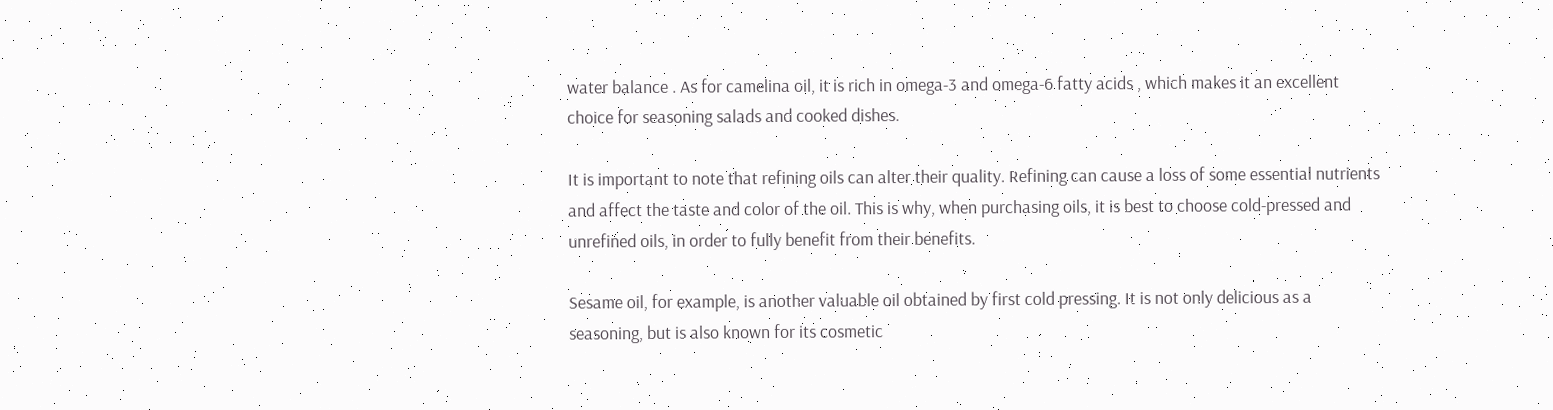water balance . As for camelina oil, it is rich in omega-3 and omega-6 fatty acids , which makes it an excellent choice for seasoning salads and cooked dishes.

It is important to note that refining oils can alter their quality. Refining can cause a loss of some essential nutrients and affect the taste and color of the oil. This is why, when purchasing oils, it is best to choose cold-pressed and unrefined oils, in order to fully benefit from their benefits.

Sesame oil, for example, is another valuable oil obtained by first cold pressing. It is not only delicious as a seasoning, but is also known for its cosmetic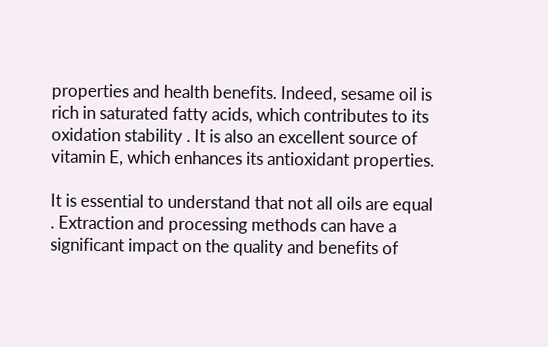properties and health benefits. Indeed, sesame oil is rich in saturated fatty acids, which contributes to its oxidation stability . It is also an excellent source of vitamin E, which enhances its antioxidant properties.

It is essential to understand that not all oils are equal . Extraction and processing methods can have a significant impact on the quality and benefits of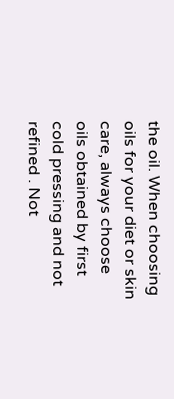the oil. When choosing oils for your diet or skin care, always choose oils obtained by first cold pressing and not refined . Not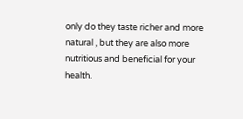only do they taste richer and more natural , but they are also more nutritious and beneficial for your health.